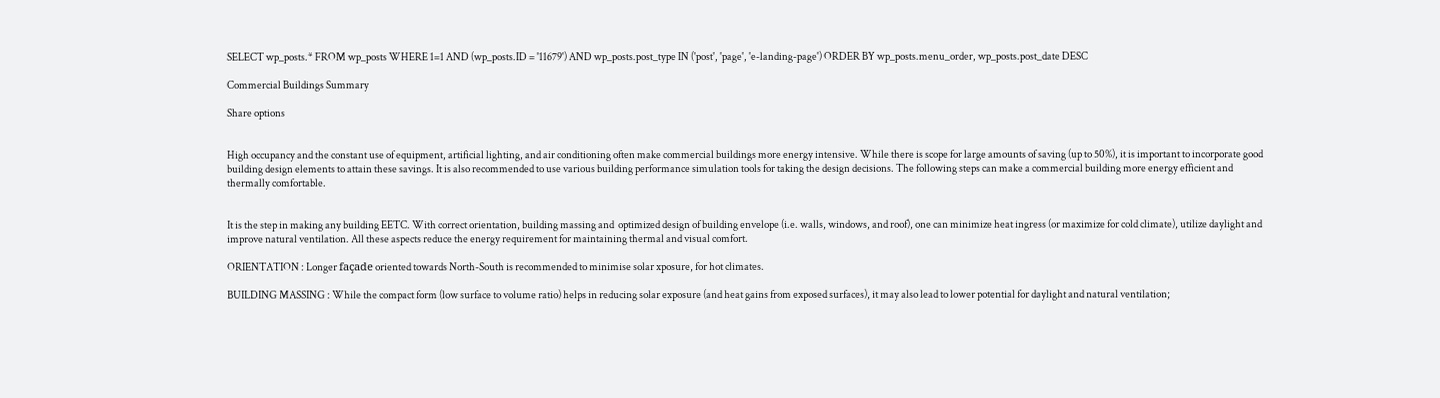SELECT wp_posts.* FROM wp_posts WHERE 1=1 AND (wp_posts.ID = '11679') AND wp_posts.post_type IN ('post', 'page', 'e-landing-page') ORDER BY wp_posts.menu_order, wp_posts.post_date DESC

Commercial Buildings Summary

Share options


High occupancy and the constant use of equipment, artificial lighting, and air conditioning often make commercial buildings more energy intensive. While there is scope for large amounts of saving (up to 50%), it is important to incorporate good building design elements to attain these savings. It is also recommended to use various building performance simulation tools for taking the design decisions. The following steps can make a commercial building more energy efficient and thermally comfortable.


It is the step in making any building EETC. With correct orientation, building massing and  optimized design of building envelope (i.e. walls, windows, and roof), one can minimize heat ingress (or maximize for cold climate), utilize daylight and improve natural ventilation. All these aspects reduce the energy requirement for maintaining thermal and visual comfort.

ORIENTATION : Longer façade oriented towards North-South is recommended to minimise solar xposure, for hot climates.

BUILDING MASSING : While the compact form (low surface to volume ratio) helps in reducing solar exposure (and heat gains from exposed surfaces), it may also lead to lower potential for daylight and natural ventilation;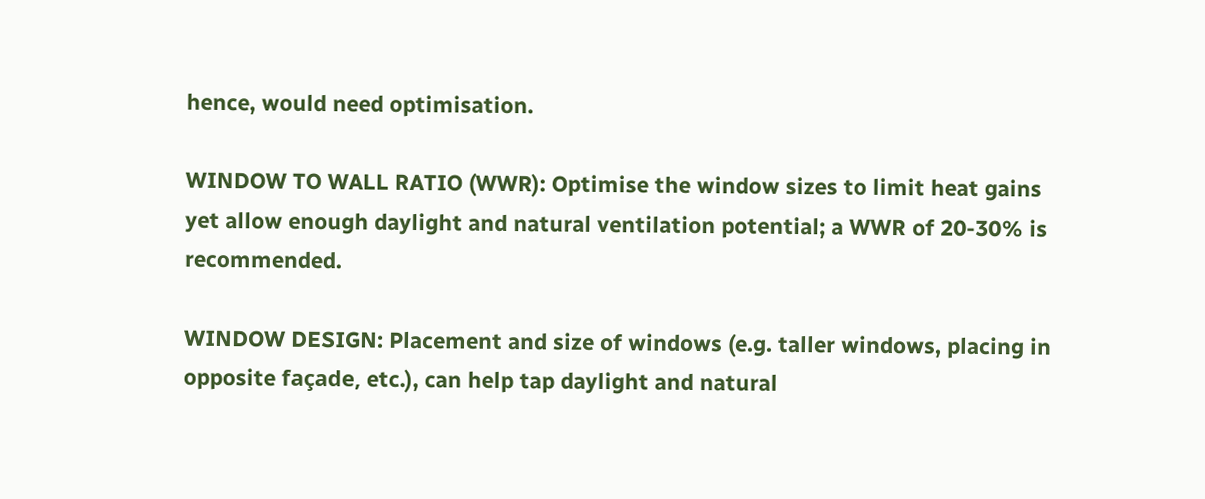hence, would need optimisation.

WINDOW TO WALL RATIO (WWR): Optimise the window sizes to limit heat gains yet allow enough daylight and natural ventilation potential; a WWR of 20-30% is recommended.

WINDOW DESIGN: Placement and size of windows (e.g. taller windows, placing in opposite façade, etc.), can help tap daylight and natural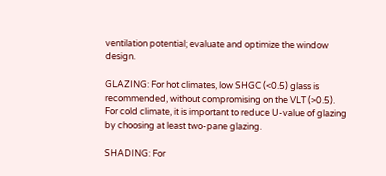ventilation potential; evaluate and optimize the window design.

GLAZING: For hot climates, low SHGC (<0.5) glass is recommended, without compromising on the VLT (>0.5). For cold climate, it is important to reduce U-value of glazing by choosing at least two-pane glazing.

SHADING: For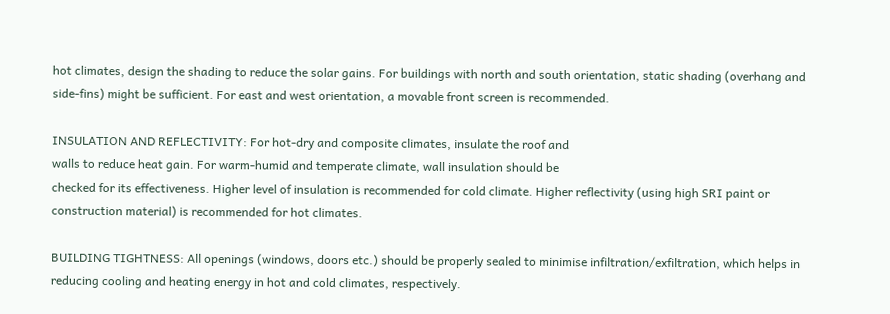hot climates, design the shading to reduce the solar gains. For buildings with north and south orientation, static shading (overhang and side-fins) might be sufficient. For east and west orientation, a movable front screen is recommended.

INSULATION AND REFLECTIVITY: For hot-dry and composite climates, insulate the roof and
walls to reduce heat gain. For warm-humid and temperate climate, wall insulation should be
checked for its effectiveness. Higher level of insulation is recommended for cold climate. Higher reflectivity (using high SRI paint or construction material) is recommended for hot climates.

BUILDING TIGHTNESS: All openings (windows, doors etc.) should be properly sealed to minimise infiltration/exfiltration, which helps in reducing cooling and heating energy in hot and cold climates, respectively.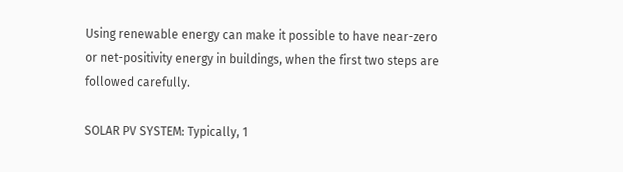Using renewable energy can make it possible to have near-zero or net-positivity energy in buildings, when the first two steps are followed carefully.

SOLAR PV SYSTEM: Typically, 1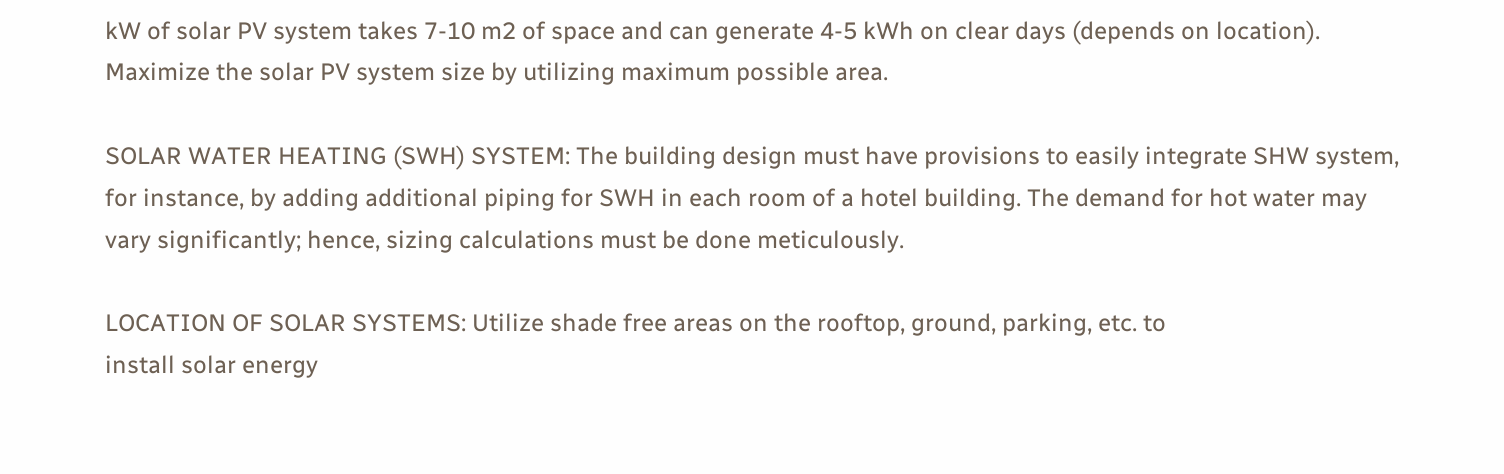kW of solar PV system takes 7-10 m2 of space and can generate 4-5 kWh on clear days (depends on location). Maximize the solar PV system size by utilizing maximum possible area.

SOLAR WATER HEATING (SWH) SYSTEM: The building design must have provisions to easily integrate SHW system, for instance, by adding additional piping for SWH in each room of a hotel building. The demand for hot water may vary significantly; hence, sizing calculations must be done meticulously.

LOCATION OF SOLAR SYSTEMS: Utilize shade free areas on the rooftop, ground, parking, etc. to
install solar energy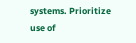systems. Prioritize use of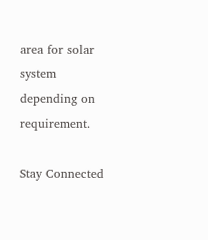area for solar system depending on requirement.

Stay Connected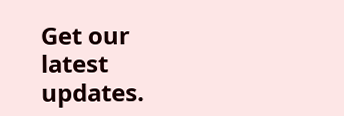Get our latest updates.